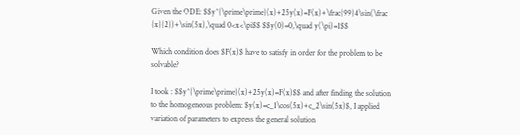Given the ODE: $$y^{\prime\prime}(x)+25y(x)=F(x)+\frac{99}4\sin(\frac {x}{2})+\sin(5x),\quad 0<x<\pi$$ $$y(0)=0,\quad y(\pi)=1$$

Which condition does $F(x)$ have to satisfy in order for the problem to be solvable?

I took : $$y^{\prime\prime}(x)+25y(x)=F(x)$$ and after finding the solution to the homogeneous problem: $y(x)=c_1\cos(5x)+c_2\sin(5x)$, I applied variation of parameters to express the general solution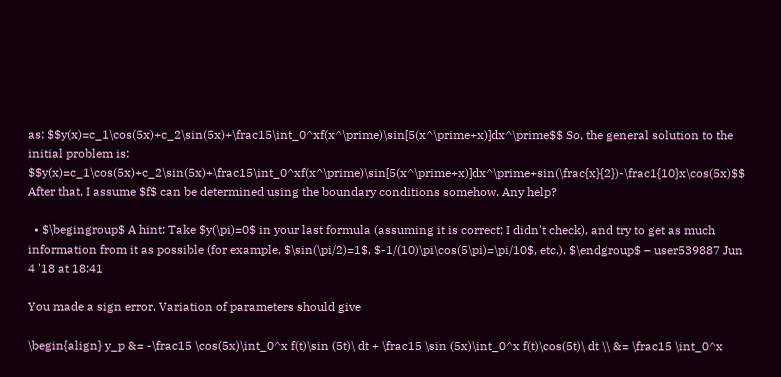as: $$y(x)=c_1\cos(5x)+c_2\sin(5x)+\frac15\int_0^xf(x^\prime)\sin[5(x^\prime+x)]dx^\prime$$ So, the general solution to the initial problem is: $$y(x)=c_1\cos(5x)+c_2\sin(5x)+\frac15\int_0^xf(x^\prime)\sin[5(x^\prime+x)]dx^\prime+sin(\frac{x}{2})-\frac1{10}x\cos(5x)$$ After that, I assume $f$ can be determined using the boundary conditions somehow. Any help?

  • $\begingroup$ A hint: Take $y(\pi)=0$ in your last formula (assuming it is correct; I didn't check), and try to get as much information from it as possible (for example, $\sin(\pi/2)=1$, $-1/(10)\pi\cos(5\pi)=\pi/10$, etc.). $\endgroup$ – user539887 Jun 4 '18 at 18:41

You made a sign error. Variation of parameters should give

\begin{align} y_p &= -\frac15 \cos(5x)\int_0^x f(t)\sin (5t)\ dt + \frac15 \sin (5x)\int_0^x f(t)\cos(5t)\ dt \\ &= \frac15 \int_0^x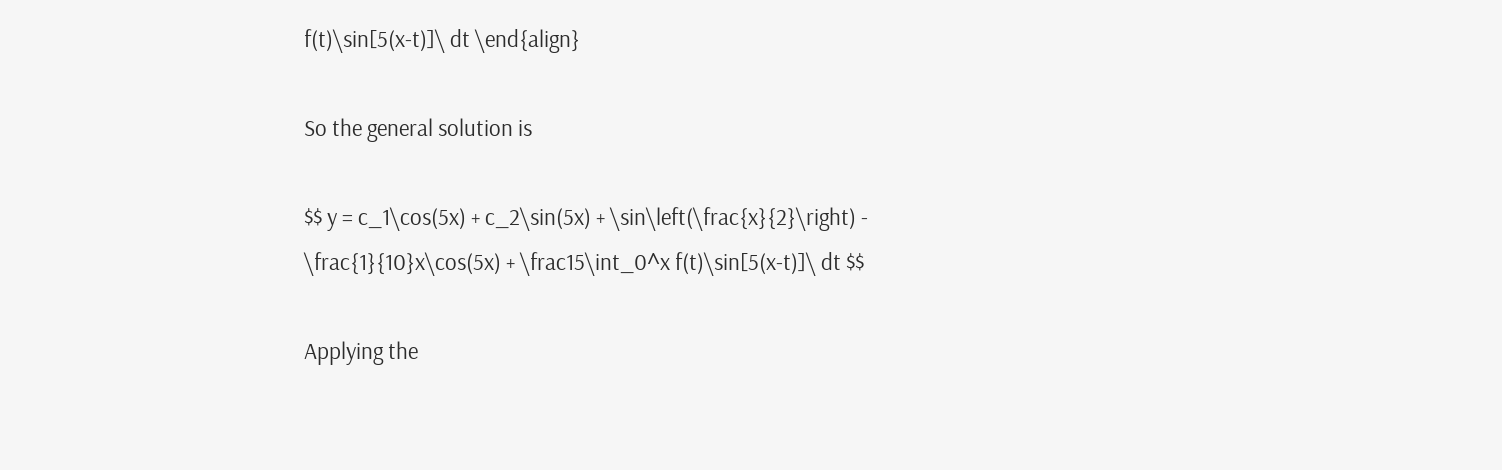f(t)\sin[5(x-t)]\ dt \end{align}

So the general solution is

$$ y = c_1\cos(5x) + c_2\sin(5x) + \sin\left(\frac{x}{2}\right) - \frac{1}{10}x\cos(5x) + \frac15\int_0^x f(t)\sin[5(x-t)]\ dt $$

Applying the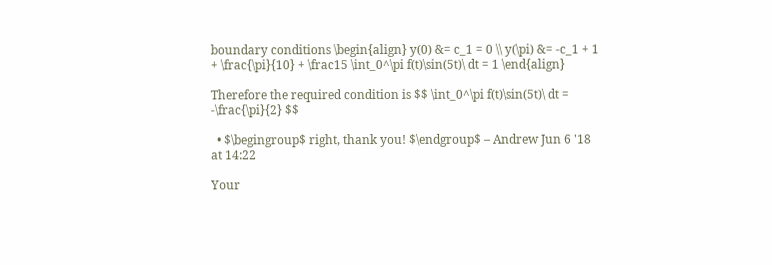boundary conditions \begin{align} y(0) &= c_1 = 0 \\ y(\pi) &= -c_1 + 1 + \frac{\pi}{10} + \frac15 \int_0^\pi f(t)\sin(5t)\ dt = 1 \end{align}

Therefore the required condition is $$ \int_0^\pi f(t)\sin(5t)\ dt = -\frac{\pi}{2} $$

  • $\begingroup$ right, thank you! $\endgroup$ – Andrew Jun 6 '18 at 14:22

Your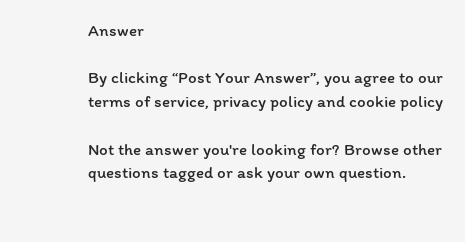Answer

By clicking “Post Your Answer”, you agree to our terms of service, privacy policy and cookie policy

Not the answer you're looking for? Browse other questions tagged or ask your own question.